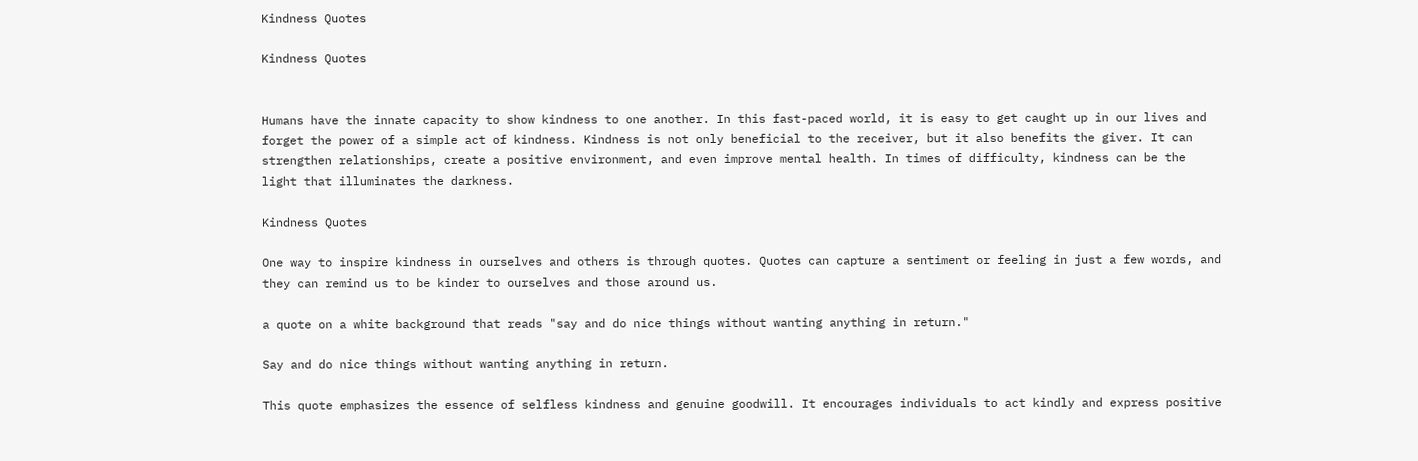Kindness Quotes

Kindness Quotes


Humans have the innate capacity to show kindness to one another. In this fast-paced world, it is easy to get caught up in our lives and forget the power of a simple act of kindness. Kindness is not only beneficial to the receiver, but it also benefits the giver. It can strengthen relationships, create a positive environment, and even improve mental health. In times of difficulty, kindness can be the light that illuminates the darkness.

Kindness Quotes

One way to inspire kindness in ourselves and others is through quotes. Quotes can capture a sentiment or feeling in just a few words, and they can remind us to be kinder to ourselves and those around us.

a quote on a white background that reads "say and do nice things without wanting anything in return."

Say and do nice things without wanting anything in return.

This quote emphasizes the essence of selfless kindness and genuine goodwill. It encourages individuals to act kindly and express positive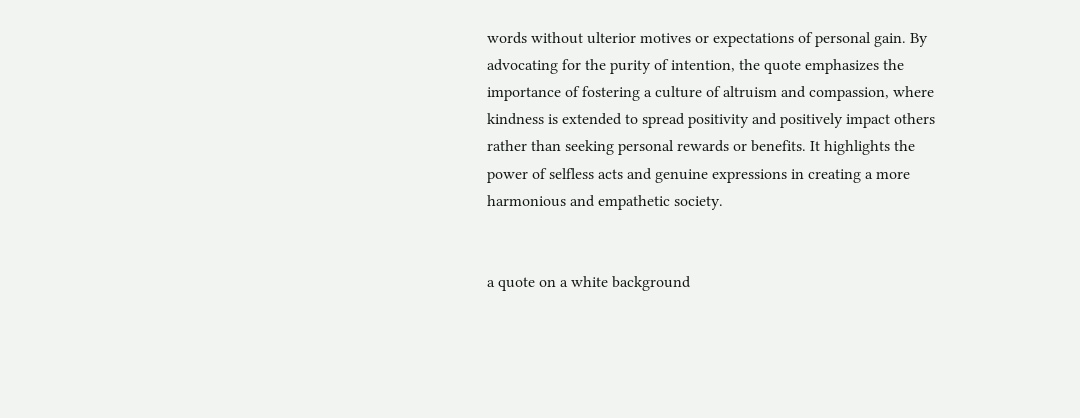words without ulterior motives or expectations of personal gain. By advocating for the purity of intention, the quote emphasizes the importance of fostering a culture of altruism and compassion, where kindness is extended to spread positivity and positively impact others rather than seeking personal rewards or benefits. It highlights the power of selfless acts and genuine expressions in creating a more harmonious and empathetic society.


a quote on a white background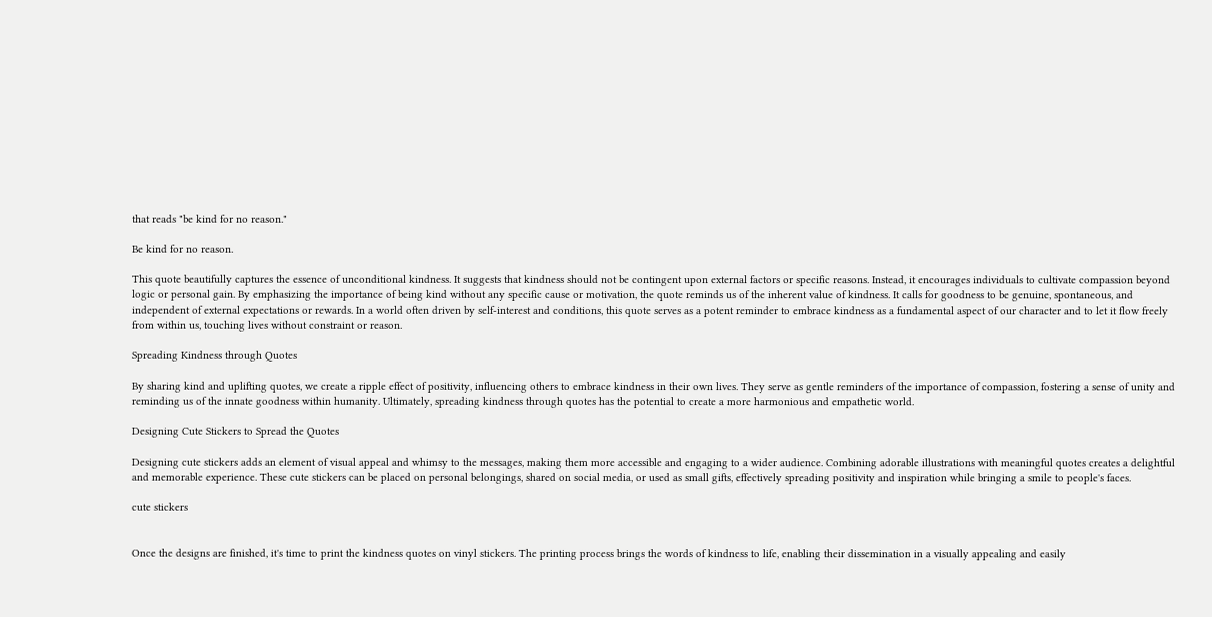that reads "be kind for no reason."

Be kind for no reason.

This quote beautifully captures the essence of unconditional kindness. It suggests that kindness should not be contingent upon external factors or specific reasons. Instead, it encourages individuals to cultivate compassion beyond logic or personal gain. By emphasizing the importance of being kind without any specific cause or motivation, the quote reminds us of the inherent value of kindness. It calls for goodness to be genuine, spontaneous, and independent of external expectations or rewards. In a world often driven by self-interest and conditions, this quote serves as a potent reminder to embrace kindness as a fundamental aspect of our character and to let it flow freely from within us, touching lives without constraint or reason.

Spreading Kindness through Quotes

By sharing kind and uplifting quotes, we create a ripple effect of positivity, influencing others to embrace kindness in their own lives. They serve as gentle reminders of the importance of compassion, fostering a sense of unity and reminding us of the innate goodness within humanity. Ultimately, spreading kindness through quotes has the potential to create a more harmonious and empathetic world.

Designing Cute Stickers to Spread the Quotes

Designing cute stickers adds an element of visual appeal and whimsy to the messages, making them more accessible and engaging to a wider audience. Combining adorable illustrations with meaningful quotes creates a delightful and memorable experience. These cute stickers can be placed on personal belongings, shared on social media, or used as small gifts, effectively spreading positivity and inspiration while bringing a smile to people's faces.

cute stickers


Once the designs are finished, it's time to print the kindness quotes on vinyl stickers. The printing process brings the words of kindness to life, enabling their dissemination in a visually appealing and easily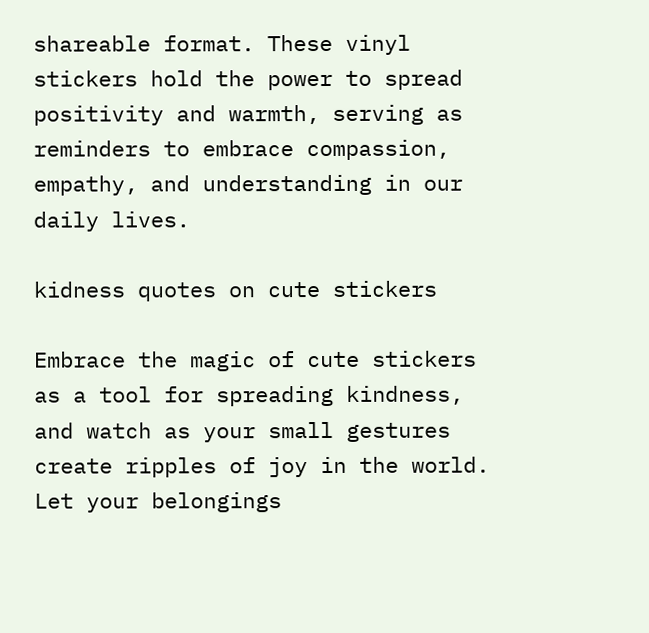shareable format. These vinyl stickers hold the power to spread positivity and warmth, serving as reminders to embrace compassion, empathy, and understanding in our daily lives.

kidness quotes on cute stickers

Embrace the magic of cute stickers as a tool for spreading kindness, and watch as your small gestures create ripples of joy in the world. Let your belongings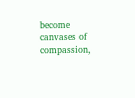become canvases of compassion,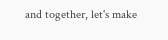and together, let's make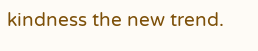kindness the new trend.